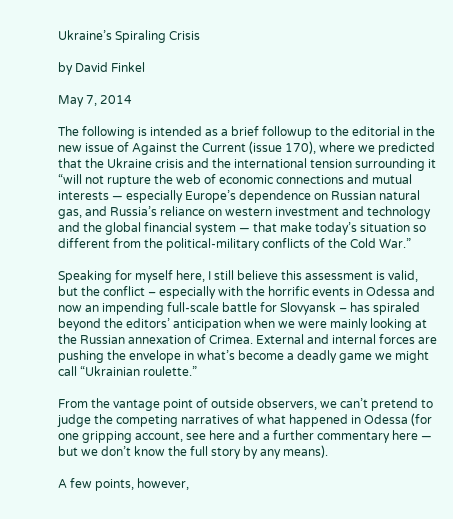Ukraine’s Spiraling Crisis

by David Finkel

May 7, 2014

The following is intended as a brief followup to the editorial in the new issue of Against the Current (issue 170), where we predicted that the Ukraine crisis and the international tension surrounding it “will not rupture the web of economic connections and mutual interests — especially Europe’s dependence on Russian natural gas, and Russia’s reliance on western investment and technology and the global financial system — that make today’s situation so different from the political-military conflicts of the Cold War.”

Speaking for myself here, I still believe this assessment is valid, but the conflict – especially with the horrific events in Odessa and now an impending full-scale battle for Slovyansk – has spiraled beyond the editors’ anticipation when we were mainly looking at the Russian annexation of Crimea. External and internal forces are pushing the envelope in what’s become a deadly game we might call “Ukrainian roulette.”

From the vantage point of outside observers, we can’t pretend to judge the competing narratives of what happened in Odessa (for one gripping account, see here and a further commentary here — but we don’t know the full story by any means).

A few points, however,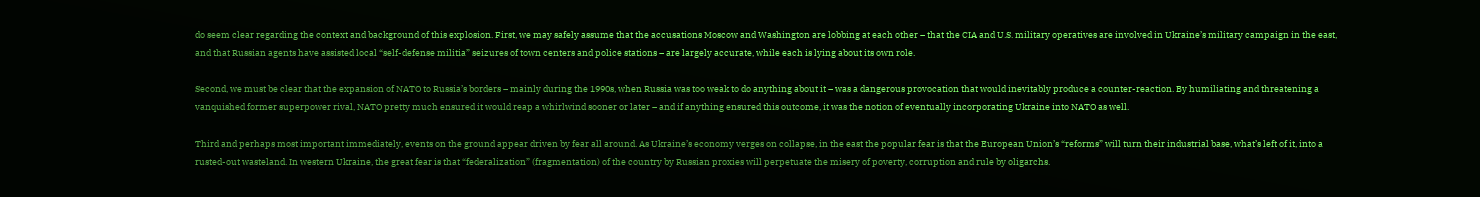do seem clear regarding the context and background of this explosion. First, we may safely assume that the accusations Moscow and Washington are lobbing at each other – that the CIA and U.S. military operatives are involved in Ukraine’s military campaign in the east, and that Russian agents have assisted local “self-defense militia” seizures of town centers and police stations – are largely accurate, while each is lying about its own role.

Second, we must be clear that the expansion of NATO to Russia’s borders – mainly during the 1990s, when Russia was too weak to do anything about it – was a dangerous provocation that would inevitably produce a counter-reaction. By humiliating and threatening a vanquished former superpower rival, NATO pretty much ensured it would reap a whirlwind sooner or later – and if anything ensured this outcome, it was the notion of eventually incorporating Ukraine into NATO as well.

Third and perhaps most important immediately, events on the ground appear driven by fear all around. As Ukraine’s economy verges on collapse, in the east the popular fear is that the European Union’s “reforms” will turn their industrial base, what’s left of it, into a rusted-out wasteland. In western Ukraine, the great fear is that “federalization” (fragmentation) of the country by Russian proxies will perpetuate the misery of poverty, corruption and rule by oligarchs.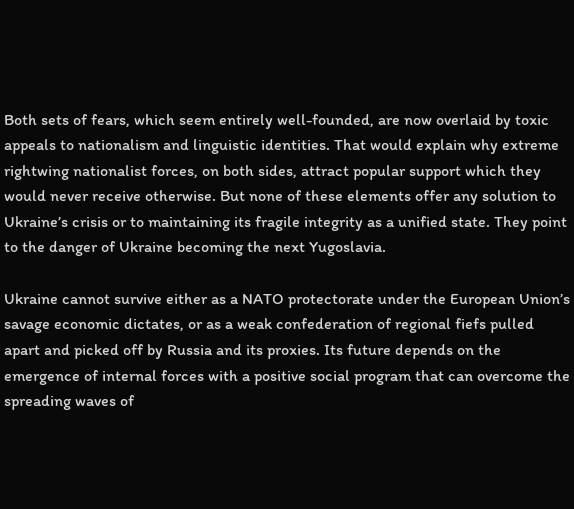Both sets of fears, which seem entirely well-founded, are now overlaid by toxic appeals to nationalism and linguistic identities. That would explain why extreme rightwing nationalist forces, on both sides, attract popular support which they would never receive otherwise. But none of these elements offer any solution to Ukraine’s crisis or to maintaining its fragile integrity as a unified state. They point to the danger of Ukraine becoming the next Yugoslavia.

Ukraine cannot survive either as a NATO protectorate under the European Union’s savage economic dictates, or as a weak confederation of regional fiefs pulled apart and picked off by Russia and its proxies. Its future depends on the emergence of internal forces with a positive social program that can overcome the spreading waves of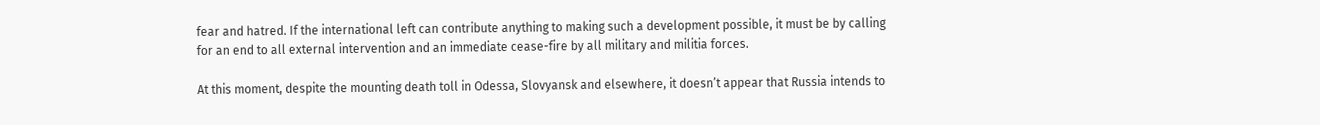fear and hatred. If the international left can contribute anything to making such a development possible, it must be by calling for an end to all external intervention and an immediate cease-fire by all military and militia forces.

At this moment, despite the mounting death toll in Odessa, Slovyansk and elsewhere, it doesn’t appear that Russia intends to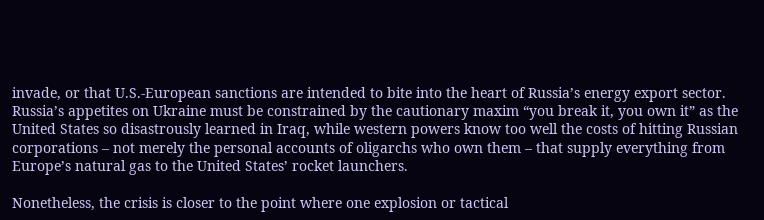invade, or that U.S.-European sanctions are intended to bite into the heart of Russia’s energy export sector. Russia’s appetites on Ukraine must be constrained by the cautionary maxim “you break it, you own it” as the United States so disastrously learned in Iraq, while western powers know too well the costs of hitting Russian corporations – not merely the personal accounts of oligarchs who own them – that supply everything from Europe’s natural gas to the United States’ rocket launchers.

Nonetheless, the crisis is closer to the point where one explosion or tactical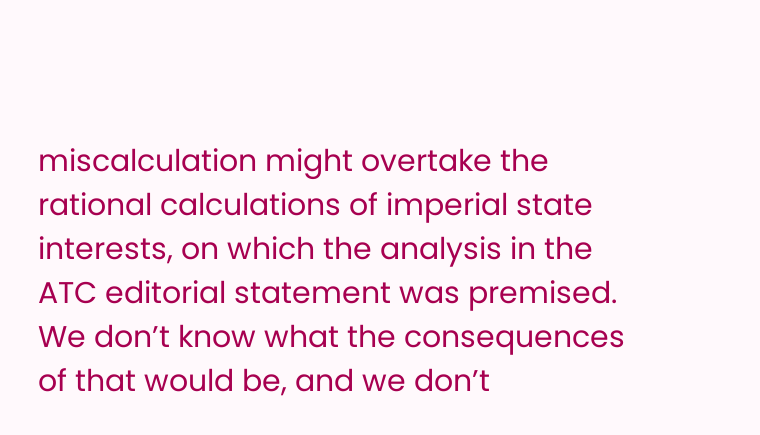miscalculation might overtake the rational calculations of imperial state interests, on which the analysis in the ATC editorial statement was premised. We don’t know what the consequences of that would be, and we don’t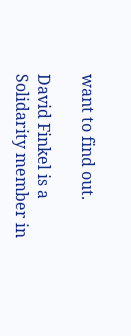want to find out.

David Finkel is a Solidarity member in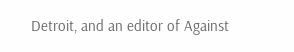Detroit, and an editor of Against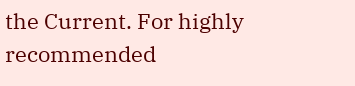the Current. For highly recommended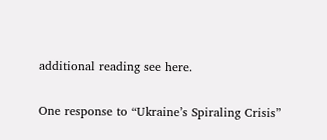additional reading see here.


One response to “Ukraine’s Spiraling Crisis”